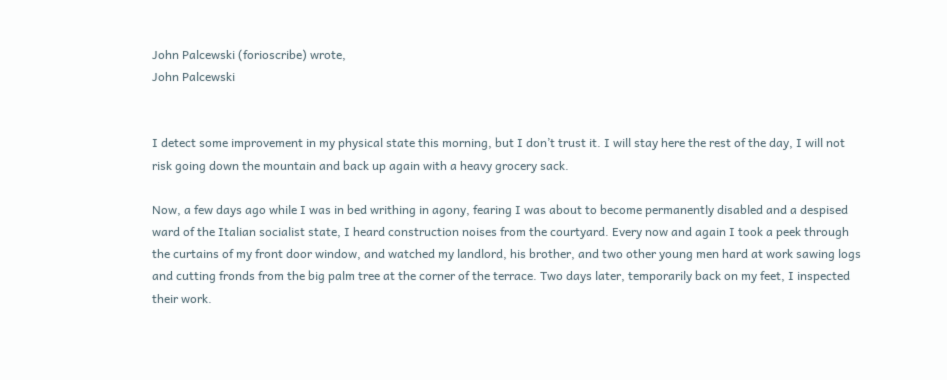John Palcewski (forioscribe) wrote,
John Palcewski


I detect some improvement in my physical state this morning, but I don’t trust it. I will stay here the rest of the day, I will not risk going down the mountain and back up again with a heavy grocery sack.

Now, a few days ago while I was in bed writhing in agony, fearing I was about to become permanently disabled and a despised ward of the Italian socialist state, I heard construction noises from the courtyard. Every now and again I took a peek through the curtains of my front door window, and watched my landlord, his brother, and two other young men hard at work sawing logs and cutting fronds from the big palm tree at the corner of the terrace. Two days later, temporarily back on my feet, I inspected their work.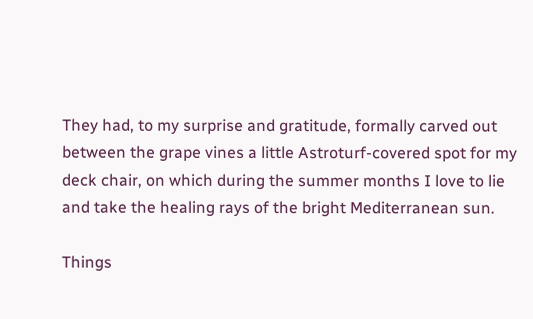They had, to my surprise and gratitude, formally carved out between the grape vines a little Astroturf-covered spot for my deck chair, on which during the summer months I love to lie and take the healing rays of the bright Mediterranean sun.

Things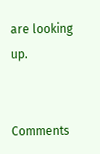are looking up.


Comments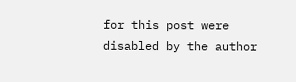for this post were disabled by the author